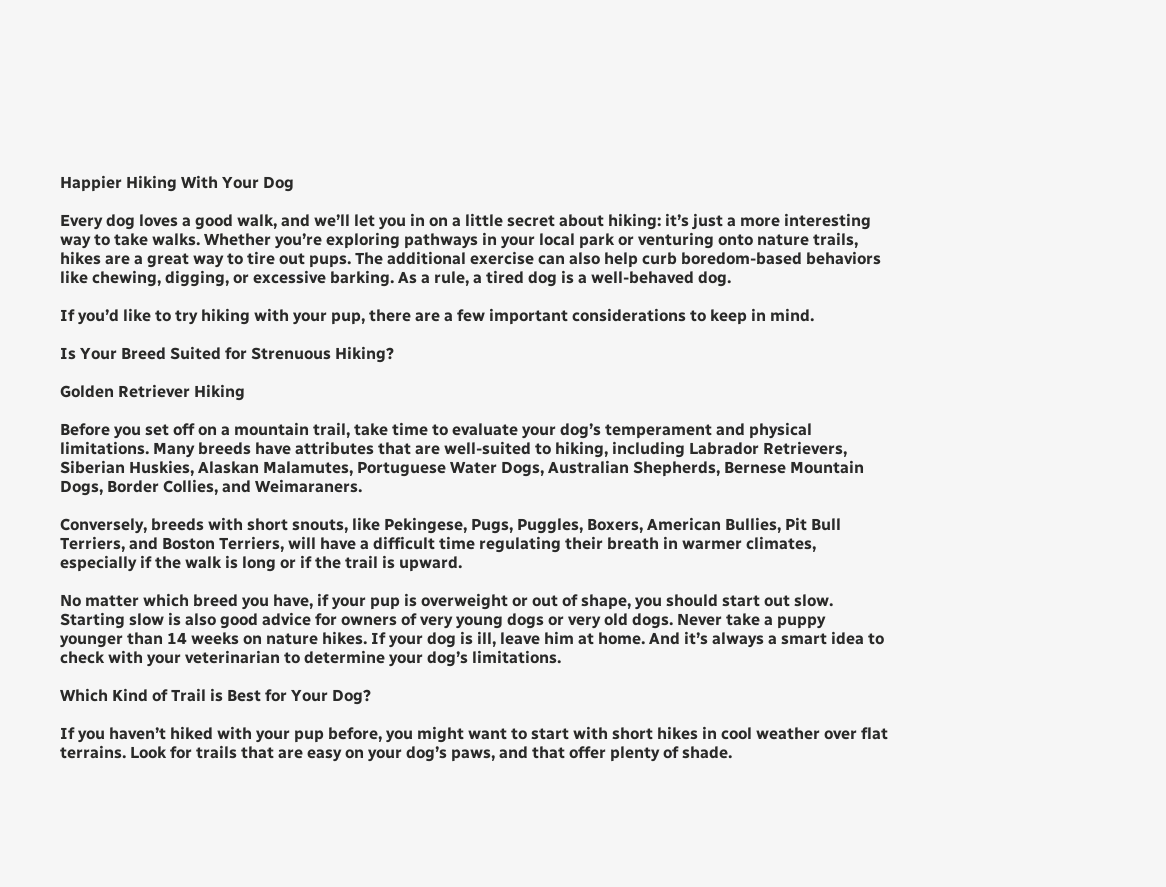Happier Hiking With Your Dog

Every dog loves a good walk, and we’ll let you in on a little secret about hiking: it’s just a more interesting way to take walks. Whether you’re exploring pathways in your local park or venturing onto nature trails, hikes are a great way to tire out pups. The additional exercise can also help curb boredom-based behaviors like chewing, digging, or excessive barking. As a rule, a tired dog is a well-behaved dog.

If you’d like to try hiking with your pup, there are a few important considerations to keep in mind.

Is Your Breed Suited for Strenuous Hiking?

Golden Retriever Hiking

Before you set off on a mountain trail, take time to evaluate your dog’s temperament and physical limitations. Many breeds have attributes that are well-suited to hiking, including Labrador Retrievers, Siberian Huskies, Alaskan Malamutes, Portuguese Water Dogs, Australian Shepherds, Bernese Mountain Dogs, Border Collies, and Weimaraners.

Conversely, breeds with short snouts, like Pekingese, Pugs, Puggles, Boxers, American Bullies, Pit Bull Terriers, and Boston Terriers, will have a difficult time regulating their breath in warmer climates, especially if the walk is long or if the trail is upward.

No matter which breed you have, if your pup is overweight or out of shape, you should start out slow. Starting slow is also good advice for owners of very young dogs or very old dogs. Never take a puppy younger than 14 weeks on nature hikes. If your dog is ill, leave him at home. And it’s always a smart idea to check with your veterinarian to determine your dog’s limitations.

Which Kind of Trail is Best for Your Dog?

If you haven’t hiked with your pup before, you might want to start with short hikes in cool weather over flat terrains. Look for trails that are easy on your dog’s paws, and that offer plenty of shade.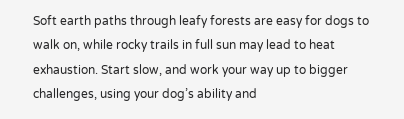Soft earth paths through leafy forests are easy for dogs to walk on, while rocky trails in full sun may lead to heat exhaustion. Start slow, and work your way up to bigger challenges, using your dog’s ability and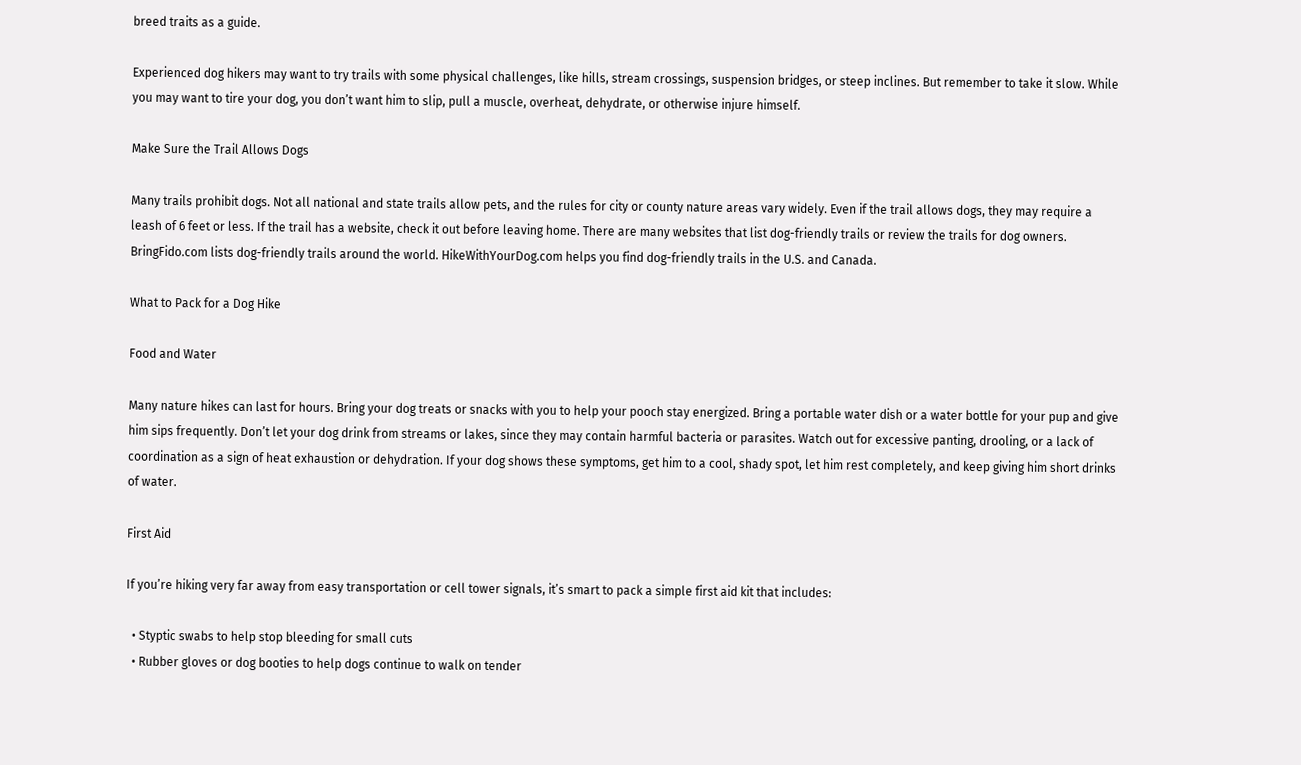breed traits as a guide.

Experienced dog hikers may want to try trails with some physical challenges, like hills, stream crossings, suspension bridges, or steep inclines. But remember to take it slow. While you may want to tire your dog, you don’t want him to slip, pull a muscle, overheat, dehydrate, or otherwise injure himself.

Make Sure the Trail Allows Dogs

Many trails prohibit dogs. Not all national and state trails allow pets, and the rules for city or county nature areas vary widely. Even if the trail allows dogs, they may require a leash of 6 feet or less. If the trail has a website, check it out before leaving home. There are many websites that list dog-friendly trails or review the trails for dog owners. BringFido.com lists dog-friendly trails around the world. HikeWithYourDog.com helps you find dog-friendly trails in the U.S. and Canada.

What to Pack for a Dog Hike

Food and Water

Many nature hikes can last for hours. Bring your dog treats or snacks with you to help your pooch stay energized. Bring a portable water dish or a water bottle for your pup and give him sips frequently. Don’t let your dog drink from streams or lakes, since they may contain harmful bacteria or parasites. Watch out for excessive panting, drooling, or a lack of coordination as a sign of heat exhaustion or dehydration. If your dog shows these symptoms, get him to a cool, shady spot, let him rest completely, and keep giving him short drinks of water.

First Aid

If you’re hiking very far away from easy transportation or cell tower signals, it’s smart to pack a simple first aid kit that includes:

  • Styptic swabs to help stop bleeding for small cuts
  • Rubber gloves or dog booties to help dogs continue to walk on tender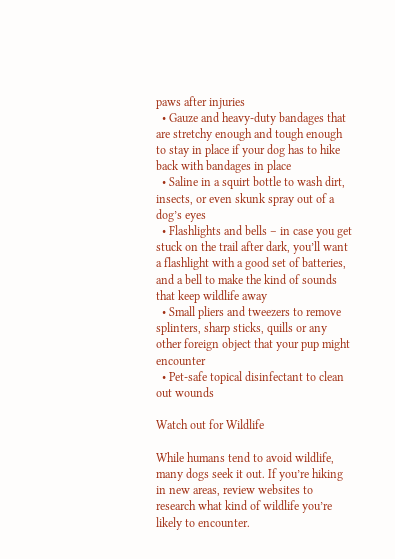paws after injuries
  • Gauze and heavy-duty bandages that are stretchy enough and tough enough to stay in place if your dog has to hike back with bandages in place
  • Saline in a squirt bottle to wash dirt, insects, or even skunk spray out of a dog’s eyes
  • Flashlights and bells – in case you get stuck on the trail after dark, you’ll want a flashlight with a good set of batteries, and a bell to make the kind of sounds that keep wildlife away
  • Small pliers and tweezers to remove splinters, sharp sticks, quills or any other foreign object that your pup might encounter
  • Pet-safe topical disinfectant to clean out wounds

Watch out for Wildlife

While humans tend to avoid wildlife, many dogs seek it out. If you’re hiking in new areas, review websites to research what kind of wildlife you’re likely to encounter.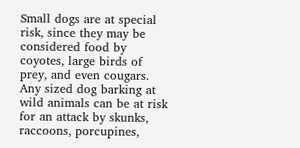Small dogs are at special risk, since they may be considered food by coyotes, large birds of prey, and even cougars. Any sized dog barking at wild animals can be at risk for an attack by skunks, raccoons, porcupines,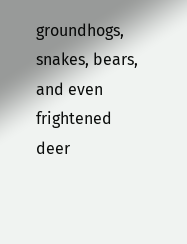groundhogs, snakes, bears, and even frightened deer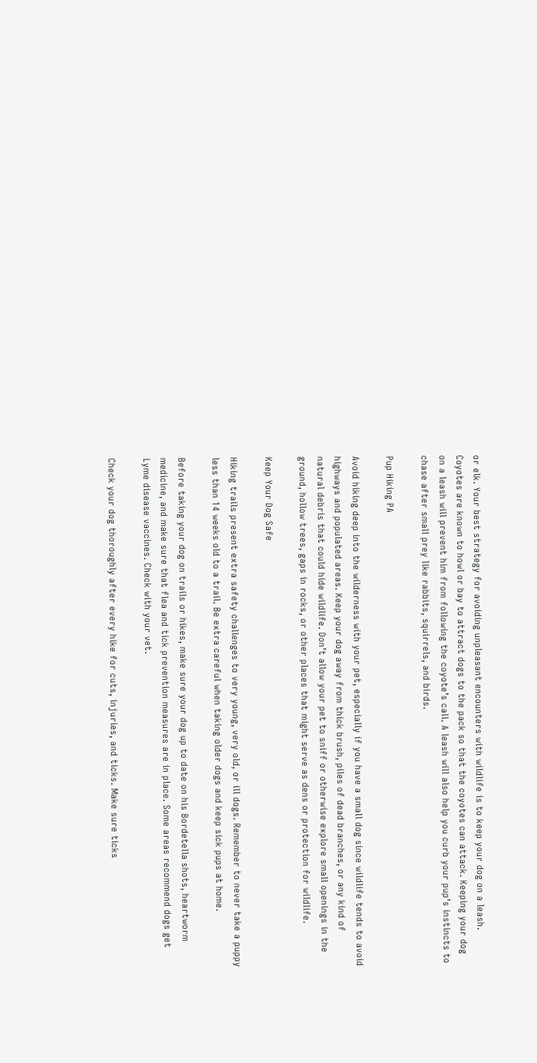or elk. Your best strategy for avoiding unpleasant encounters with wildlife is to keep your dog on a leash. Coyotes are known to howl or bay to attract dogs to the pack so that the coyotes can attack. Keeping your dog on a leash will prevent him from following the coyote’s call. A leash will also help you curb your pup’s instincts to chase after small prey like rabbits, squirrels, and birds.

Pup Hiking PA

Avoid hiking deep into the wilderness with your pet, especially if you have a small dog since wildlife tends to avoid highways and populated areas. Keep your dog away from thick brush, piles of dead branches, or any kind of natural debris that could hide wildlife. Don’t allow your pet to sniff or otherwise explore small openings in the ground, hollow trees, gaps in rocks, or other places that might serve as dens or protection for wildlife.

Keep Your Dog Safe

Hiking trails present extra safety challenges to very young, very old, or ill dogs. Remember to never take a puppy less than 14 weeks old to a trail. Be extra careful when taking older dogs and keep sick pups at home.

Before taking your dog on trails or hikes, make sure your dog up to date on his Bordetella shots, heartworm medicine, and make sure that flea and tick prevention measures are in place. Some areas recommend dogs get Lyme disease vaccines. Check with your vet.

Check your dog thoroughly after every hike for cuts, injuries, and ticks. Make sure ticks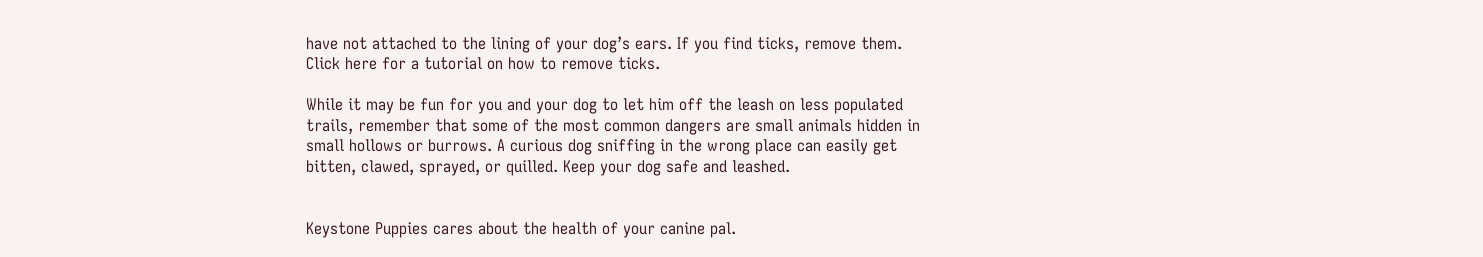have not attached to the lining of your dog’s ears. If you find ticks, remove them. Click here for a tutorial on how to remove ticks.

While it may be fun for you and your dog to let him off the leash on less populated trails, remember that some of the most common dangers are small animals hidden in small hollows or burrows. A curious dog sniffing in the wrong place can easily get bitten, clawed, sprayed, or quilled. Keep your dog safe and leashed.


Keystone Puppies cares about the health of your canine pal.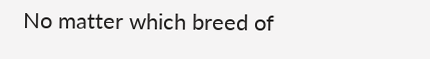No matter which breed of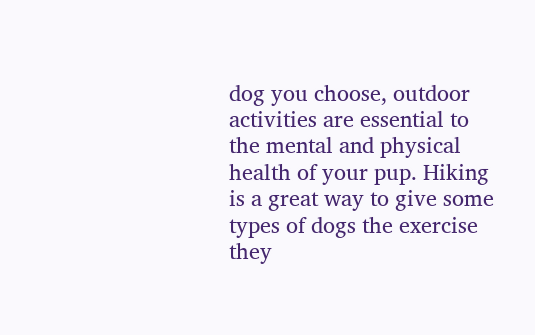dog you choose, outdoor activities are essential to the mental and physical health of your pup. Hiking is a great way to give some types of dogs the exercise they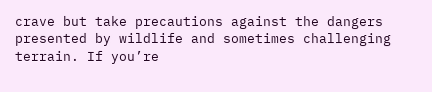crave but take precautions against the dangers presented by wildlife and sometimes challenging terrain. If you’re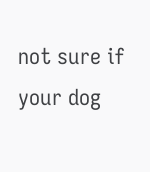not sure if your dog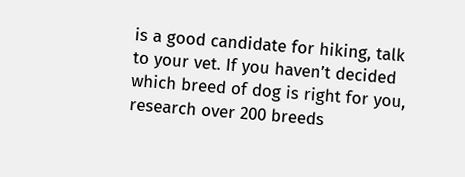is a good candidate for hiking, talk to your vet. If you haven’t decided which breed of dog is right for you, research over 200 breeds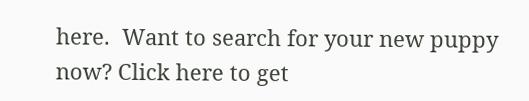here.  Want to search for your new puppy now? Click here to get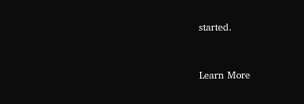started.


Learn More